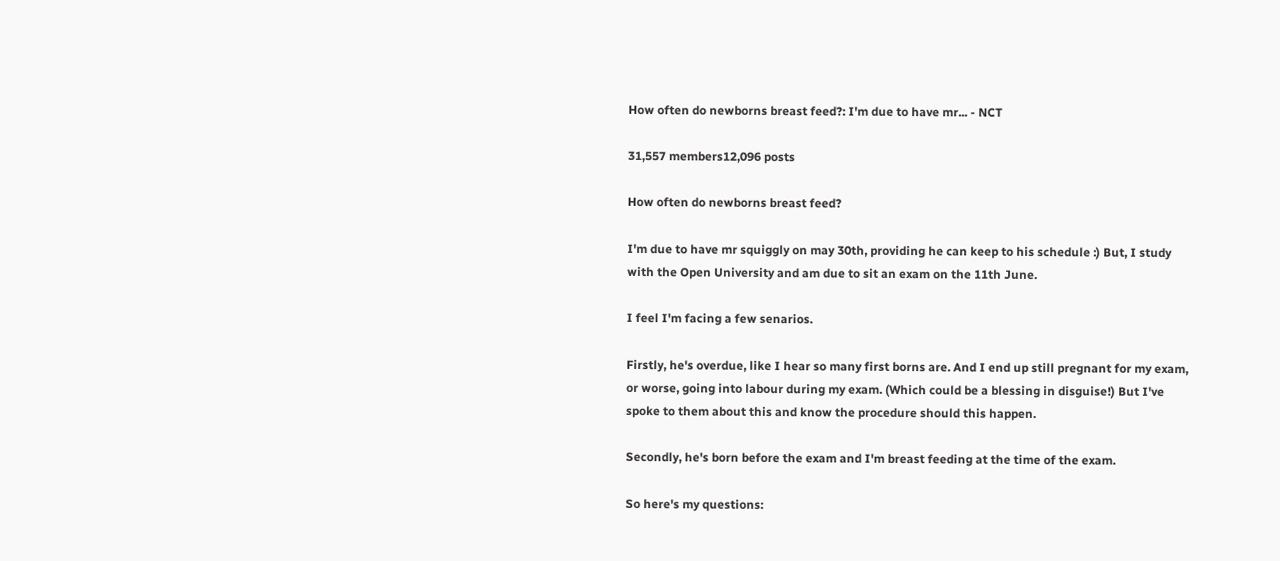How often do newborns breast feed?: I'm due to have mr... - NCT

31,557 members12,096 posts

How often do newborns breast feed?

I'm due to have mr squiggly on may 30th, providing he can keep to his schedule :) But, I study with the Open University and am due to sit an exam on the 11th June.

I feel I'm facing a few senarios.

Firstly, he's overdue, like I hear so many first borns are. And I end up still pregnant for my exam, or worse, going into labour during my exam. (Which could be a blessing in disguise!) But I've spoke to them about this and know the procedure should this happen.

Secondly, he's born before the exam and I'm breast feeding at the time of the exam.

So here's my questions: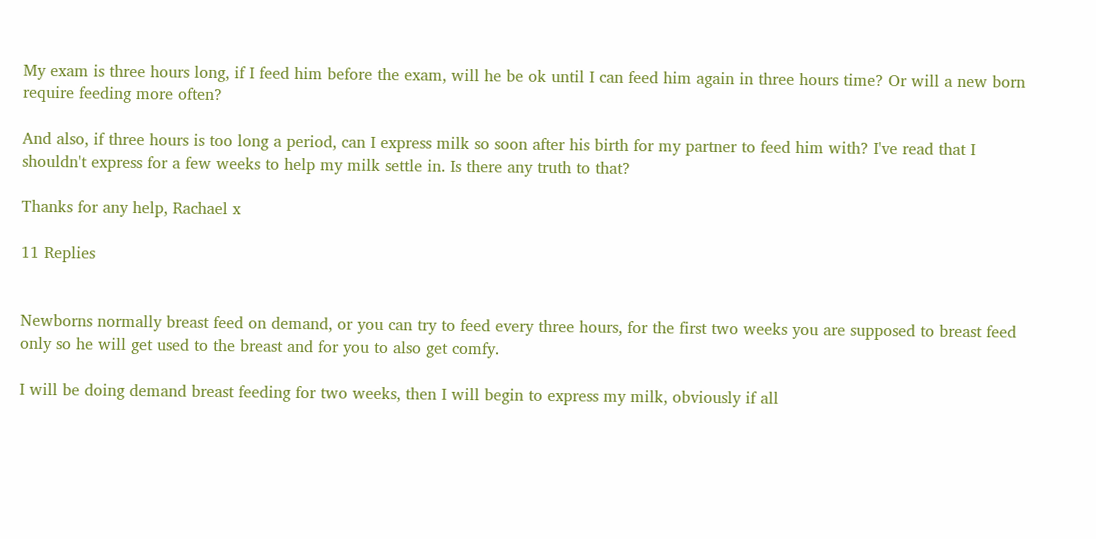My exam is three hours long, if I feed him before the exam, will he be ok until I can feed him again in three hours time? Or will a new born require feeding more often?

And also, if three hours is too long a period, can I express milk so soon after his birth for my partner to feed him with? I've read that I shouldn't express for a few weeks to help my milk settle in. Is there any truth to that?

Thanks for any help, Rachael x

11 Replies


Newborns normally breast feed on demand, or you can try to feed every three hours, for the first two weeks you are supposed to breast feed only so he will get used to the breast and for you to also get comfy.

I will be doing demand breast feeding for two weeks, then I will begin to express my milk, obviously if all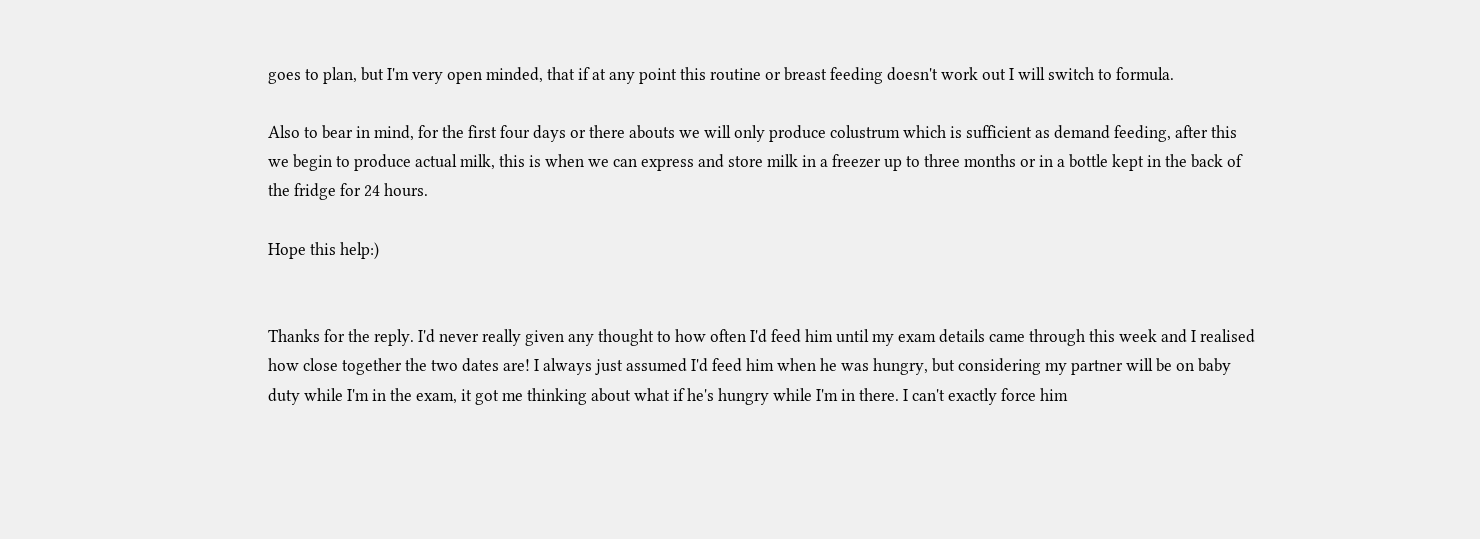goes to plan, but I'm very open minded, that if at any point this routine or breast feeding doesn't work out I will switch to formula.

Also to bear in mind, for the first four days or there abouts we will only produce colustrum which is sufficient as demand feeding, after this we begin to produce actual milk, this is when we can express and store milk in a freezer up to three months or in a bottle kept in the back of the fridge for 24 hours.

Hope this help:)


Thanks for the reply. I'd never really given any thought to how often I'd feed him until my exam details came through this week and I realised how close together the two dates are! I always just assumed I'd feed him when he was hungry, but considering my partner will be on baby duty while I'm in the exam, it got me thinking about what if he's hungry while I'm in there. I can't exactly force him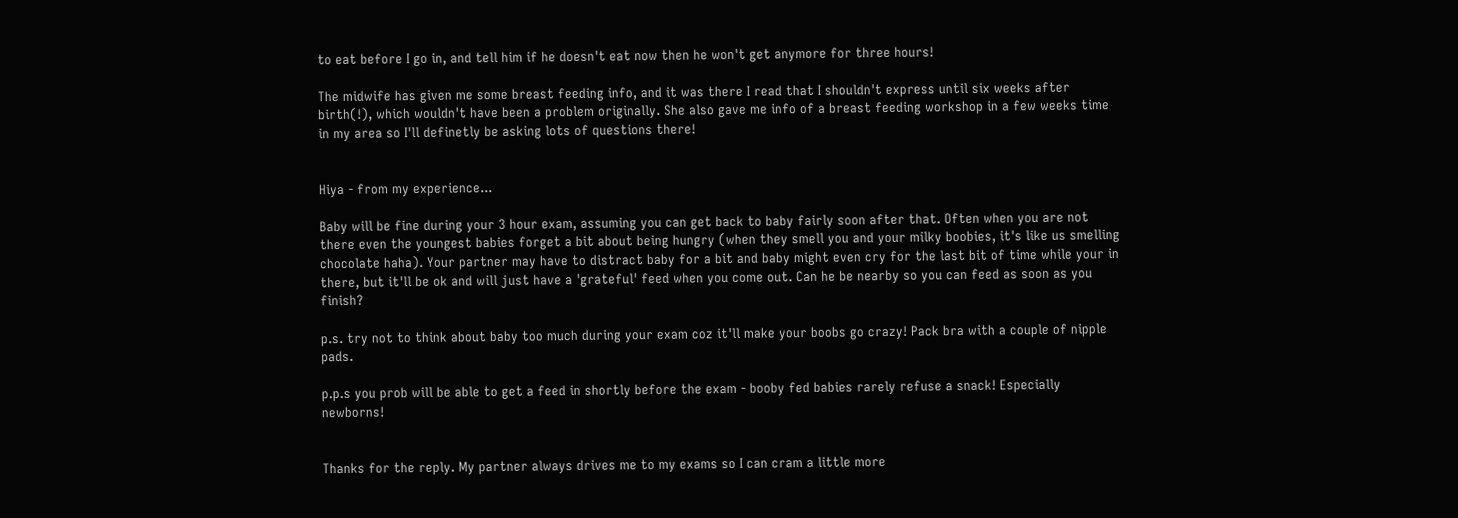to eat before I go in, and tell him if he doesn't eat now then he won't get anymore for three hours!

The midwife has given me some breast feeding info, and it was there I read that I shouldn't express until six weeks after birth(!), which wouldn't have been a problem originally. She also gave me info of a breast feeding workshop in a few weeks time in my area so I'll definetly be asking lots of questions there!


Hiya - from my experience...

Baby will be fine during your 3 hour exam, assuming you can get back to baby fairly soon after that. Often when you are not there even the youngest babies forget a bit about being hungry (when they smell you and your milky boobies, it's like us smelling chocolate haha). Your partner may have to distract baby for a bit and baby might even cry for the last bit of time while your in there, but it'll be ok and will just have a 'grateful' feed when you come out. Can he be nearby so you can feed as soon as you finish?

p.s. try not to think about baby too much during your exam coz it'll make your boobs go crazy! Pack bra with a couple of nipple pads.

p.p.s you prob will be able to get a feed in shortly before the exam - booby fed babies rarely refuse a snack! Especially newborns!


Thanks for the reply. My partner always drives me to my exams so I can cram a little more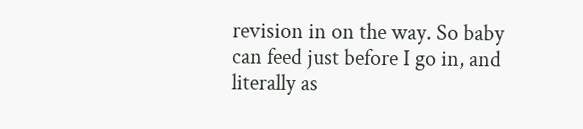revision in on the way. So baby can feed just before I go in, and literally as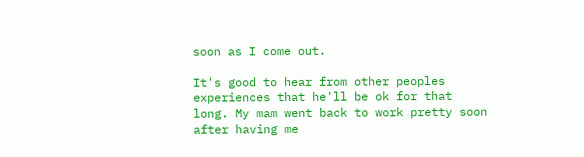soon as I come out.

It's good to hear from other peoples experiences that he'll be ok for that long. My mam went back to work pretty soon after having me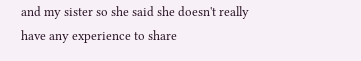and my sister so she said she doesn't really have any experience to share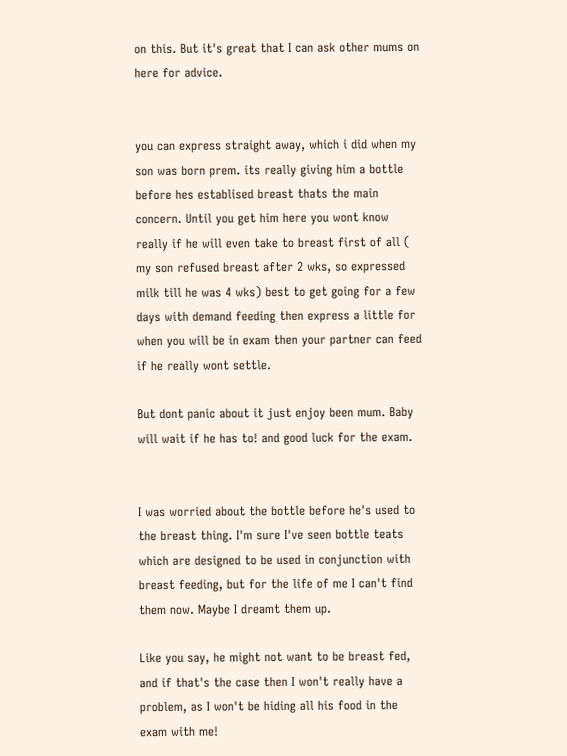on this. But it's great that I can ask other mums on here for advice.


you can express straight away, which i did when my son was born prem. its really giving him a bottle before hes establised breast thats the main concern. Until you get him here you wont know really if he will even take to breast first of all ( my son refused breast after 2 wks, so expressed milk till he was 4 wks) best to get going for a few days with demand feeding then express a little for when you will be in exam then your partner can feed if he really wont settle.

But dont panic about it just enjoy been mum. Baby will wait if he has to! and good luck for the exam.


I was worried about the bottle before he's used to the breast thing. I'm sure I've seen bottle teats which are designed to be used in conjunction with breast feeding, but for the life of me I can't find them now. Maybe I dreamt them up.

Like you say, he might not want to be breast fed, and if that's the case then I won't really have a problem, as I won't be hiding all his food in the exam with me!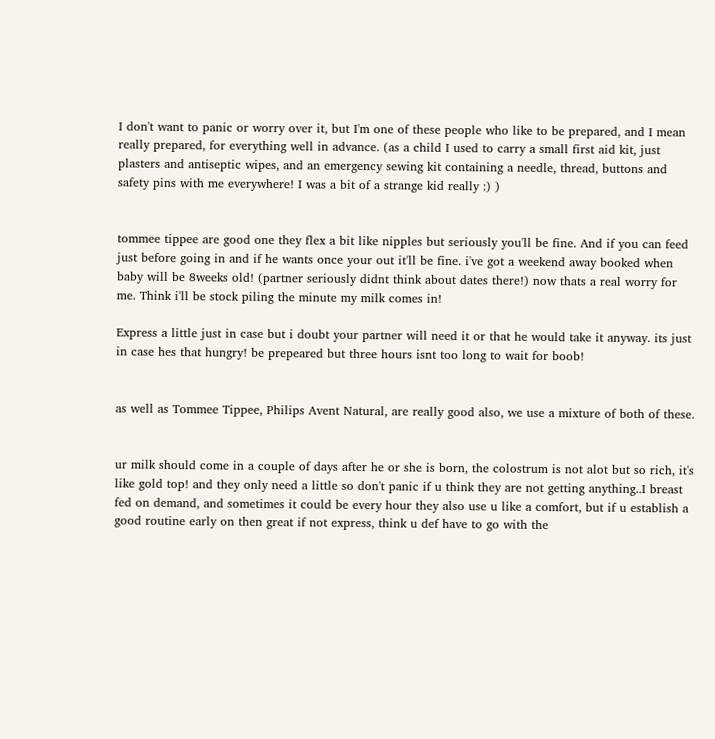I don't want to panic or worry over it, but I'm one of these people who like to be prepared, and I mean really prepared, for everything well in advance. (as a child I used to carry a small first aid kit, just plasters and antiseptic wipes, and an emergency sewing kit containing a needle, thread, buttons and safety pins with me everywhere! I was a bit of a strange kid really :) )


tommee tippee are good one they flex a bit like nipples but seriously you'll be fine. And if you can feed just before going in and if he wants once your out it'll be fine. i've got a weekend away booked when baby will be 8weeks old! (partner seriously didnt think about dates there!) now thats a real worry for me. Think i'll be stock piling the minute my milk comes in!

Express a little just in case but i doubt your partner will need it or that he would take it anyway. its just in case hes that hungry! be prepeared but three hours isnt too long to wait for boob!


as well as Tommee Tippee, Philips Avent Natural, are really good also, we use a mixture of both of these.


ur milk should come in a couple of days after he or she is born, the colostrum is not alot but so rich, it's like gold top! and they only need a little so don't panic if u think they are not getting anything..I breast fed on demand, and sometimes it could be every hour they also use u like a comfort, but if u establish a good routine early on then great if not express, think u def have to go with the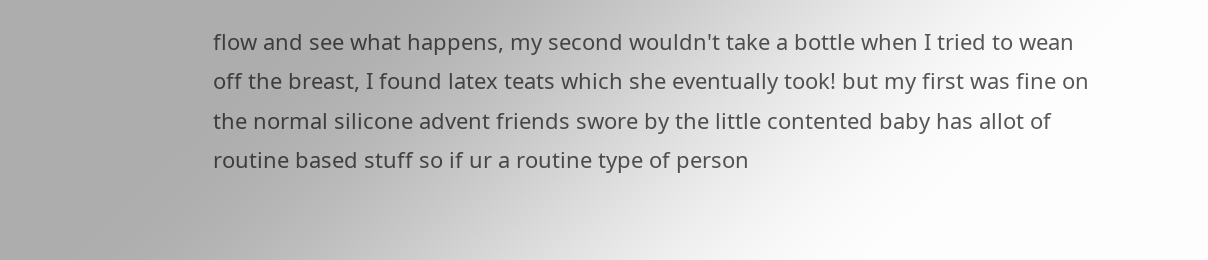flow and see what happens, my second wouldn't take a bottle when I tried to wean off the breast, I found latex teats which she eventually took! but my first was fine on the normal silicone advent friends swore by the little contented baby has allot of routine based stuff so if ur a routine type of person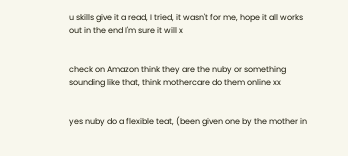u skills give it a read, I tried, it wasn't for me, hope it all works out in the end I'm sure it will x


check on Amazon think they are the nuby or something sounding like that, think mothercare do them online xx


yes nuby do a flexible teat, (been given one by the mother in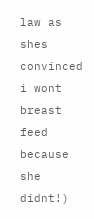law as shes convinced i wont breast feed because she didnt!)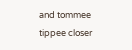and tommee tippee closer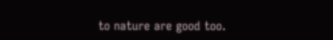to nature are good too.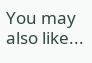You may also like...